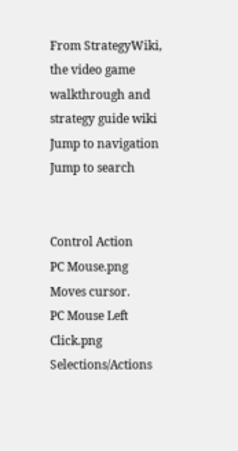From StrategyWiki, the video game walkthrough and strategy guide wiki
Jump to navigation Jump to search


Control Action
PC Mouse.png Moves cursor.
PC Mouse Left Click.png Selections/Actions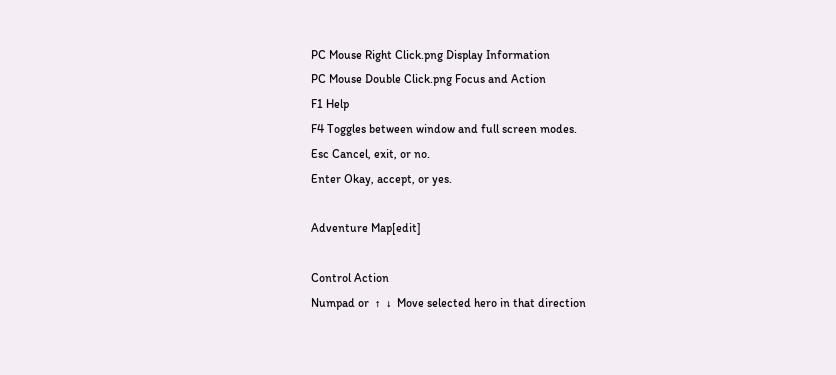PC Mouse Right Click.png Display Information
PC Mouse Double Click.png Focus and Action
F1 Help
F4 Toggles between window and full screen modes.
Esc Cancel, exit, or no.
Enter Okay, accept, or yes.

Adventure Map[edit]

Control Action
Numpad or  ↑  ↓  Move selected hero in that direction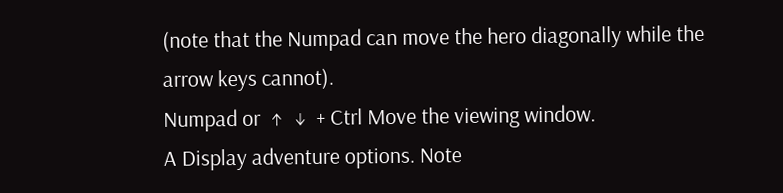(note that the Numpad can move the hero diagonally while the arrow keys cannot).
Numpad or  ↑  ↓  + Ctrl Move the viewing window.
A Display adventure options. Note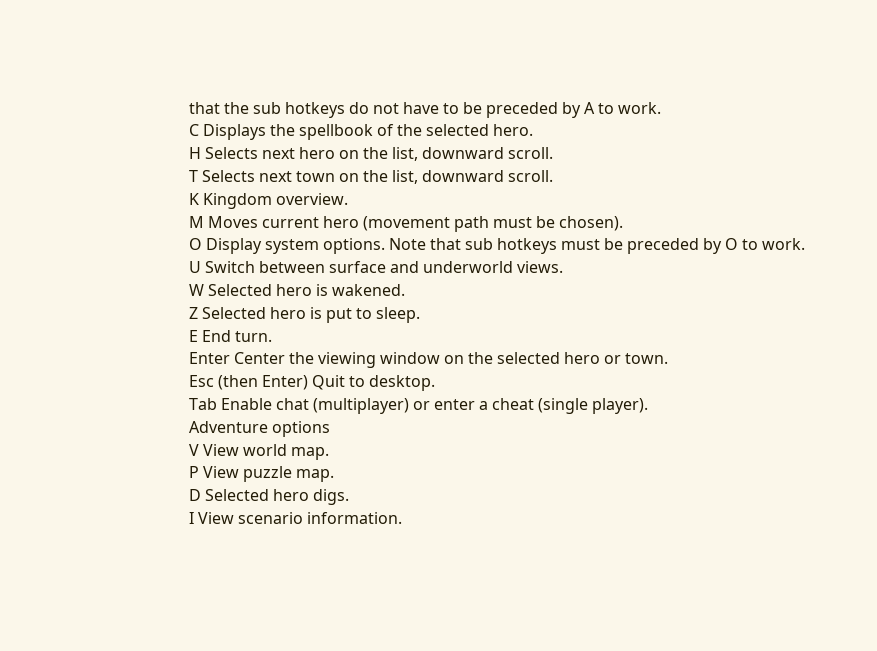that the sub hotkeys do not have to be preceded by A to work.
C Displays the spellbook of the selected hero.
H Selects next hero on the list, downward scroll.
T Selects next town on the list, downward scroll.
K Kingdom overview.
M Moves current hero (movement path must be chosen).
O Display system options. Note that sub hotkeys must be preceded by O to work.
U Switch between surface and underworld views.
W Selected hero is wakened.
Z Selected hero is put to sleep.
E End turn.
Enter Center the viewing window on the selected hero or town.
Esc (then Enter) Quit to desktop.
Tab Enable chat (multiplayer) or enter a cheat (single player).
Adventure options
V View world map.
P View puzzle map.
D Selected hero digs.
I View scenario information.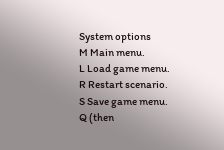System options
M Main menu.
L Load game menu.
R Restart scenario.
S Save game menu.
Q (then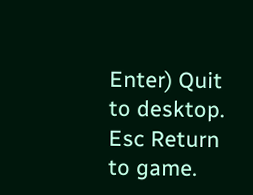Enter) Quit to desktop.
Esc Return to game.